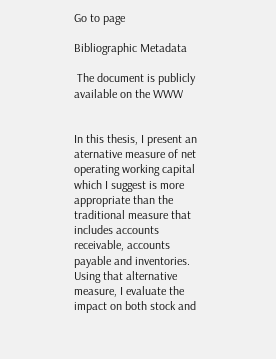Go to page

Bibliographic Metadata

 The document is publicly available on the WWW


In this thesis, I present an aternative measure of net operating working capital which I suggest is more appropriate than the traditional measure that includes accounts receivable, accounts payable and inventories. Using that alternative measure, I evaluate the impact on both stock and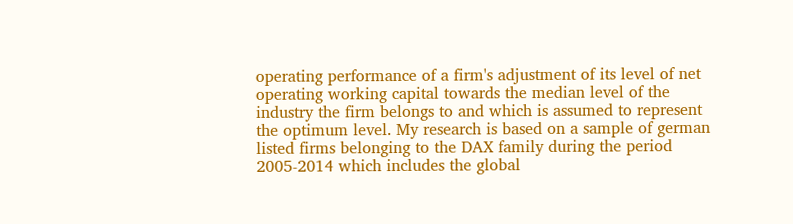operating performance of a firm's adjustment of its level of net operating working capital towards the median level of the industry the firm belongs to and which is assumed to represent the optimum level. My research is based on a sample of german listed firms belonging to the DAX family during the period 2005-2014 which includes the global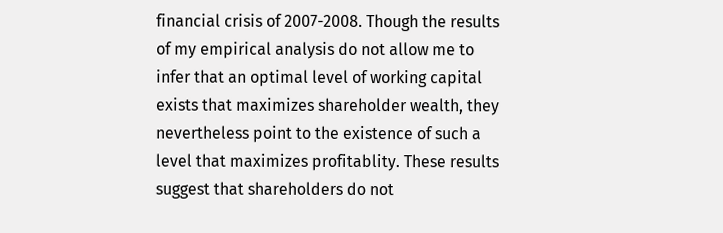financial crisis of 2007-2008. Though the results of my empirical analysis do not allow me to infer that an optimal level of working capital exists that maximizes shareholder wealth, they nevertheless point to the existence of such a level that maximizes profitablity. These results suggest that shareholders do not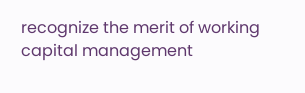recognize the merit of working capital management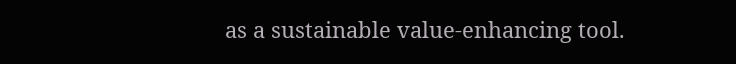as a sustainable value-enhancing tool.